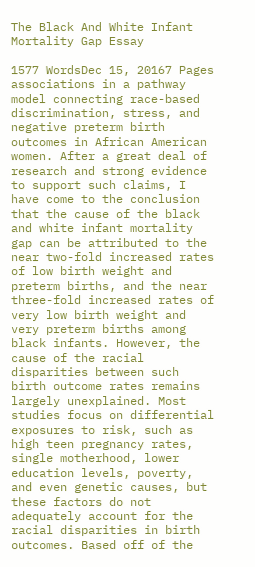The Black And White Infant Mortality Gap Essay

1577 WordsDec 15, 20167 Pages
associations in a pathway model connecting race-based discrimination, stress, and negative preterm birth outcomes in African American women. After a great deal of research and strong evidence to support such claims, I have come to the conclusion that the cause of the black and white infant mortality gap can be attributed to the near two-fold increased rates of low birth weight and preterm births, and the near three-fold increased rates of very low birth weight and very preterm births among black infants. However, the cause of the racial disparities between such birth outcome rates remains largely unexplained. Most studies focus on differential exposures to risk, such as high teen pregnancy rates, single motherhood, lower education levels, poverty, and even genetic causes, but these factors do not adequately account for the racial disparities in birth outcomes. Based off of the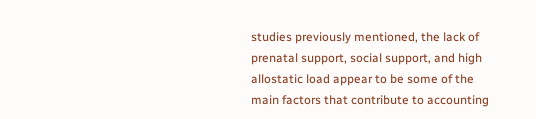studies previously mentioned, the lack of prenatal support, social support, and high allostatic load appear to be some of the main factors that contribute to accounting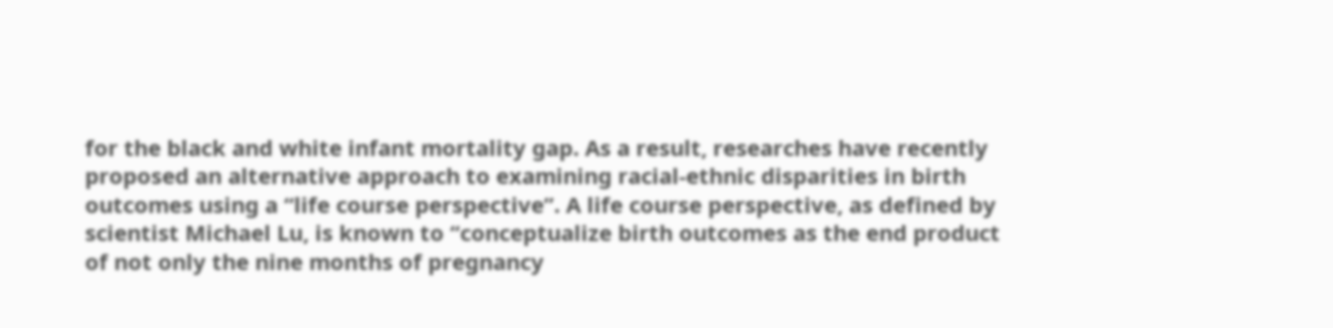for the black and white infant mortality gap. As a result, researches have recently proposed an alternative approach to examining racial-ethnic disparities in birth outcomes using a “life course perspective”. A life course perspective, as defined by scientist Michael Lu, is known to “conceptualize birth outcomes as the end product of not only the nine months of pregnancy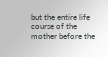but the entire life course of the mother before the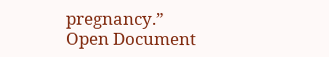pregnancy.”
Open Document